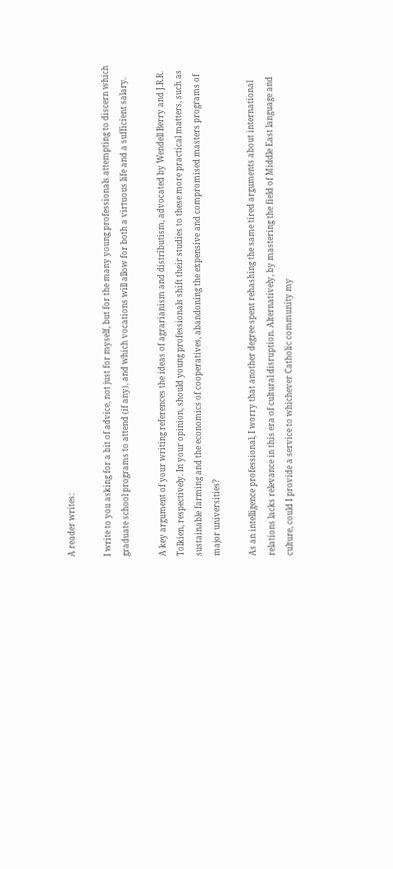A reader writes:

I write to you asking for a bit of advice, not just for myself, but for the many young professionals attempting to discern which graduate school programs to attend (if any), and which vocations will allow for both a virtuous life and a sufficient salary.

A key argument of your writing references the ideas of agrarianism and distributism, advocated by Wendell Berry and J.R.R. Tolkien, respectively. In your opinion, should young professionals shift their studies to these more practical matters, such as sustainable farming and the economics of cooperatives, abandoning the expensive and compromised masters programs of major universities?

As an intelligence professional, I worry that another degree spent rehashing the same tired arguments about international relations lacks relevance in this era of cultural disruption. Alternatively, by mastering the field of Middle East language and culture, could I provide a service to whichever Catholic community my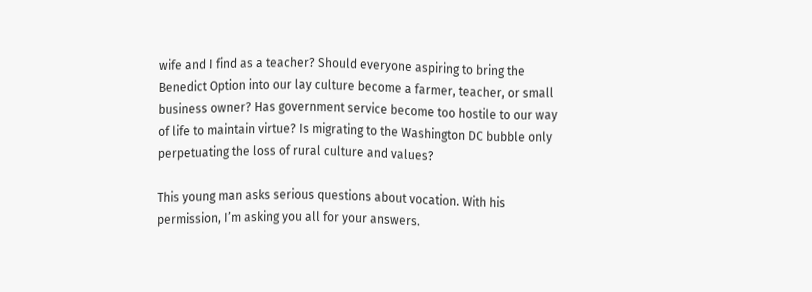wife and I find as a teacher? Should everyone aspiring to bring the Benedict Option into our lay culture become a farmer, teacher, or small business owner? Has government service become too hostile to our way of life to maintain virtue? Is migrating to the Washington DC bubble only perpetuating the loss of rural culture and values?

This young man asks serious questions about vocation. With his permission, I’m asking you all for your answers.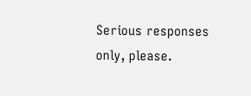Serious responses only, please.